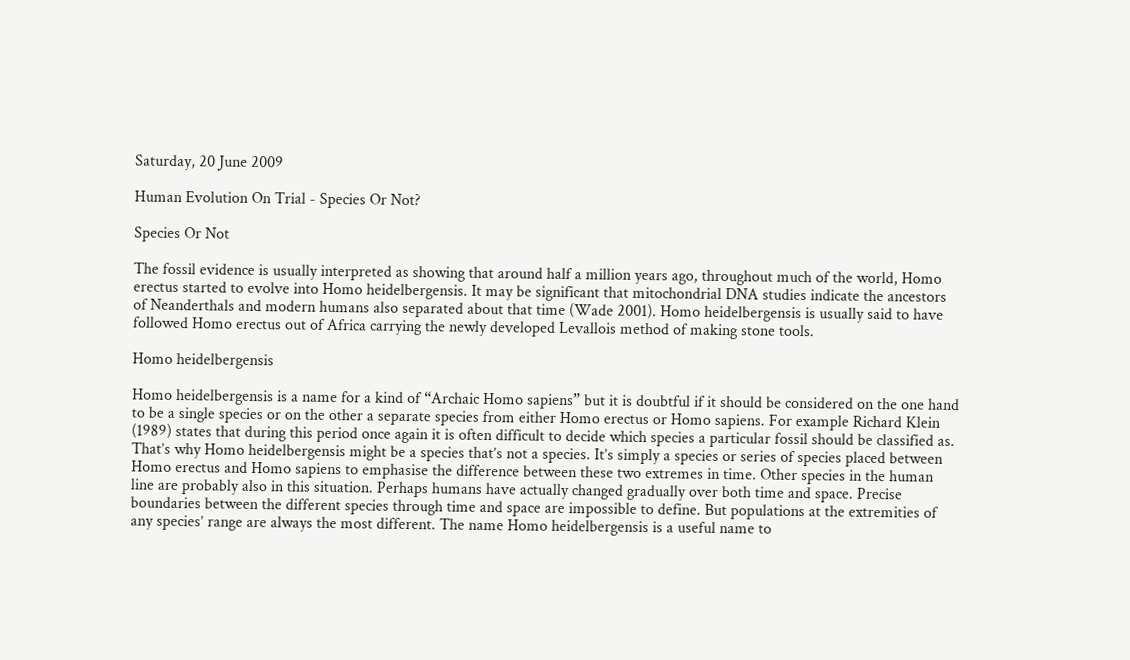Saturday, 20 June 2009

Human Evolution On Trial - Species Or Not?

Species Or Not

The fossil evidence is usually interpreted as showing that around half a million years ago, throughout much of the world, Homo erectus started to evolve into Homo heidelbergensis. It may be significant that mitochondrial DNA studies indicate the ancestors of Neanderthals and modern humans also separated about that time (Wade 2001). Homo heidelbergensis is usually said to have followed Homo erectus out of Africa carrying the newly developed Levallois method of making stone tools.

Homo heidelbergensis

Homo heidelbergensis is a name for a kind of “Archaic Homo sapiens” but it is doubtful if it should be considered on the one hand to be a single species or on the other a separate species from either Homo erectus or Homo sapiens. For example Richard Klein (1989) states that during this period once again it is often difficult to decide which species a particular fossil should be classified as. That’s why Homo heidelbergensis might be a species that’s not a species. It’s simply a species or series of species placed between Homo erectus and Homo sapiens to emphasise the difference between these two extremes in time. Other species in the human line are probably also in this situation. Perhaps humans have actually changed gradually over both time and space. Precise boundaries between the different species through time and space are impossible to define. But populations at the extremities of any species’ range are always the most different. The name Homo heidelbergensis is a useful name to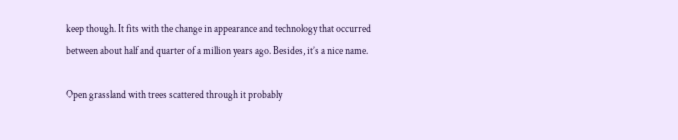keep though. It fits with the change in appearance and technology that occurred between about half and quarter of a million years ago. Besides, it’s a nice name.

Open grassland with trees scattered through it probably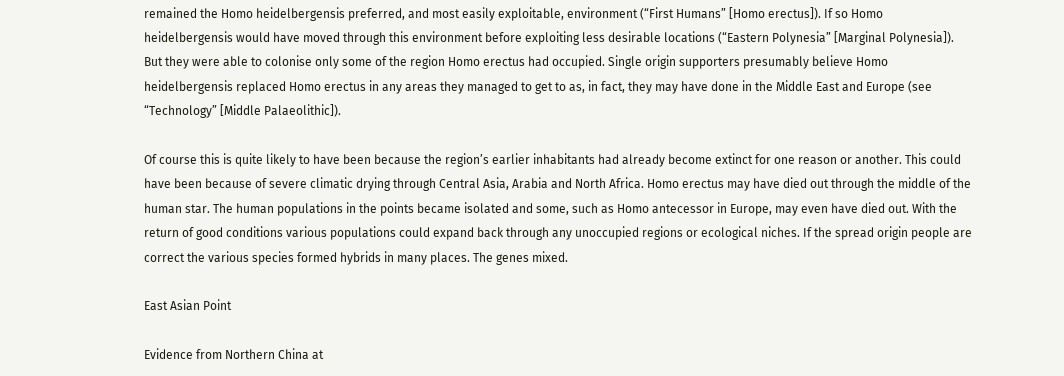remained the Homo heidelbergensis preferred, and most easily exploitable, environment (“First Humans” [Homo erectus]). If so Homo heidelbergensis would have moved through this environment before exploiting less desirable locations (“Eastern Polynesia” [Marginal Polynesia]). But they were able to colonise only some of the region Homo erectus had occupied. Single origin supporters presumably believe Homo heidelbergensis replaced Homo erectus in any areas they managed to get to as, in fact, they may have done in the Middle East and Europe (see “Technology” [Middle Palaeolithic]).

Of course this is quite likely to have been because the region’s earlier inhabitants had already become extinct for one reason or another. This could have been because of severe climatic drying through Central Asia, Arabia and North Africa. Homo erectus may have died out through the middle of the human star. The human populations in the points became isolated and some, such as Homo antecessor in Europe, may even have died out. With the return of good conditions various populations could expand back through any unoccupied regions or ecological niches. If the spread origin people are correct the various species formed hybrids in many places. The genes mixed.

East Asian Point

Evidence from Northern China at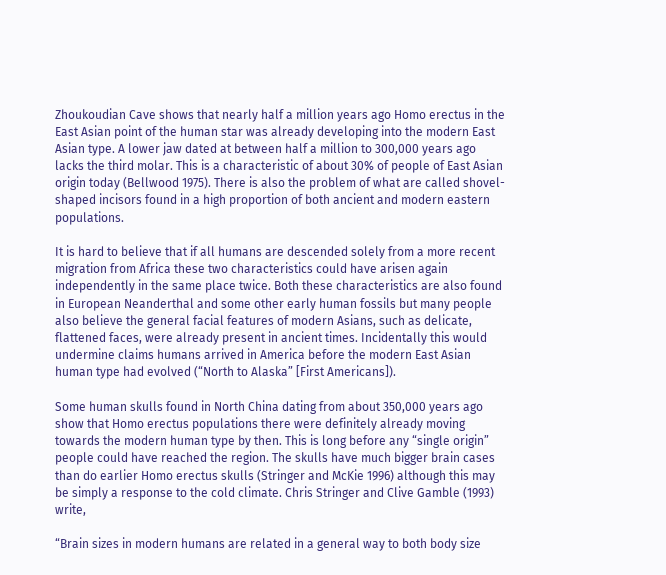Zhoukoudian Cave shows that nearly half a million years ago Homo erectus in the East Asian point of the human star was already developing into the modern East Asian type. A lower jaw dated at between half a million to 300,000 years ago lacks the third molar. This is a characteristic of about 30% of people of East Asian origin today (Bellwood 1975). There is also the problem of what are called shovel-shaped incisors found in a high proportion of both ancient and modern eastern populations.

It is hard to believe that if all humans are descended solely from a more recent migration from Africa these two characteristics could have arisen again independently in the same place twice. Both these characteristics are also found in European Neanderthal and some other early human fossils but many people also believe the general facial features of modern Asians, such as delicate, flattened faces, were already present in ancient times. Incidentally this would undermine claims humans arrived in America before the modern East Asian human type had evolved (“North to Alaska” [First Americans]).

Some human skulls found in North China dating from about 350,000 years ago show that Homo erectus populations there were definitely already moving towards the modern human type by then. This is long before any “single origin” people could have reached the region. The skulls have much bigger brain cases than do earlier Homo erectus skulls (Stringer and McKie 1996) although this may be simply a response to the cold climate. Chris Stringer and Clive Gamble (1993) write,

“Brain sizes in modern humans are related in a general way to both body size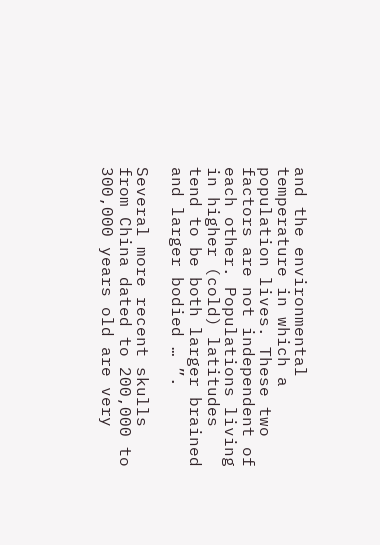and the environmental temperature in which a population lives. These two factors are not independent of each other. Populations living in higher (cold) latitudes tend to be both larger brained and larger bodied … ”.

Several more recent skulls from China dated to 200,000 to 300,000 years old are very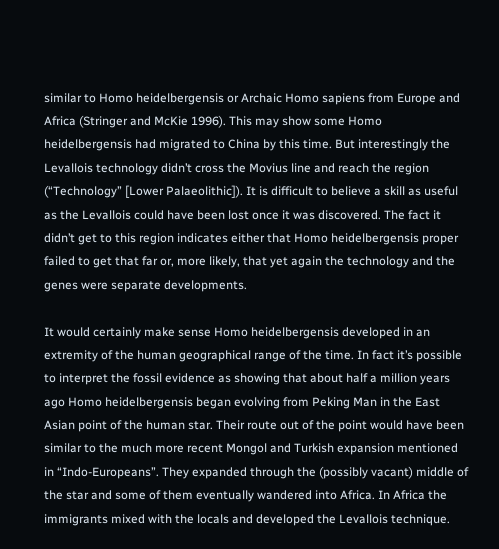similar to Homo heidelbergensis or Archaic Homo sapiens from Europe and Africa (Stringer and McKie 1996). This may show some Homo heidelbergensis had migrated to China by this time. But interestingly the Levallois technology didn’t cross the Movius line and reach the region (“Technology” [Lower Palaeolithic]). It is difficult to believe a skill as useful as the Levallois could have been lost once it was discovered. The fact it didn’t get to this region indicates either that Homo heidelbergensis proper failed to get that far or, more likely, that yet again the technology and the genes were separate developments.

It would certainly make sense Homo heidelbergensis developed in an extremity of the human geographical range of the time. In fact it’s possible to interpret the fossil evidence as showing that about half a million years ago Homo heidelbergensis began evolving from Peking Man in the East Asian point of the human star. Their route out of the point would have been similar to the much more recent Mongol and Turkish expansion mentioned in “Indo-Europeans”. They expanded through the (possibly vacant) middle of the star and some of them eventually wandered into Africa. In Africa the immigrants mixed with the locals and developed the Levallois technique.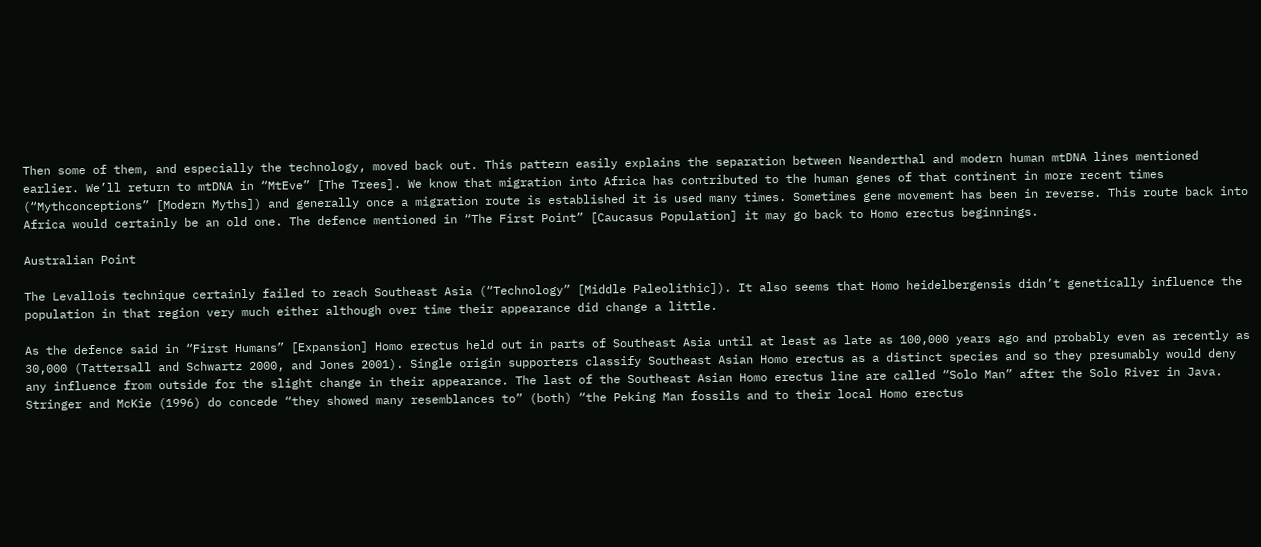Then some of them, and especially the technology, moved back out. This pattern easily explains the separation between Neanderthal and modern human mtDNA lines mentioned earlier. We’ll return to mtDNA in “MtEve” [The Trees]. We know that migration into Africa has contributed to the human genes of that continent in more recent times (“Mythconceptions” [Modern Myths]) and generally once a migration route is established it is used many times. Sometimes gene movement has been in reverse. This route back into Africa would certainly be an old one. The defence mentioned in “The First Point” [Caucasus Population] it may go back to Homo erectus beginnings.

Australian Point

The Levallois technique certainly failed to reach Southeast Asia (“Technology” [Middle Paleolithic]). It also seems that Homo heidelbergensis didn’t genetically influence the population in that region very much either although over time their appearance did change a little.

As the defence said in “First Humans” [Expansion] Homo erectus held out in parts of Southeast Asia until at least as late as 100,000 years ago and probably even as recently as 30,000 (Tattersall and Schwartz 2000, and Jones 2001). Single origin supporters classify Southeast Asian Homo erectus as a distinct species and so they presumably would deny any influence from outside for the slight change in their appearance. The last of the Southeast Asian Homo erectus line are called “Solo Man” after the Solo River in Java. Stringer and McKie (1996) do concede “they showed many resemblances to” (both) “the Peking Man fossils and to their local Homo erectus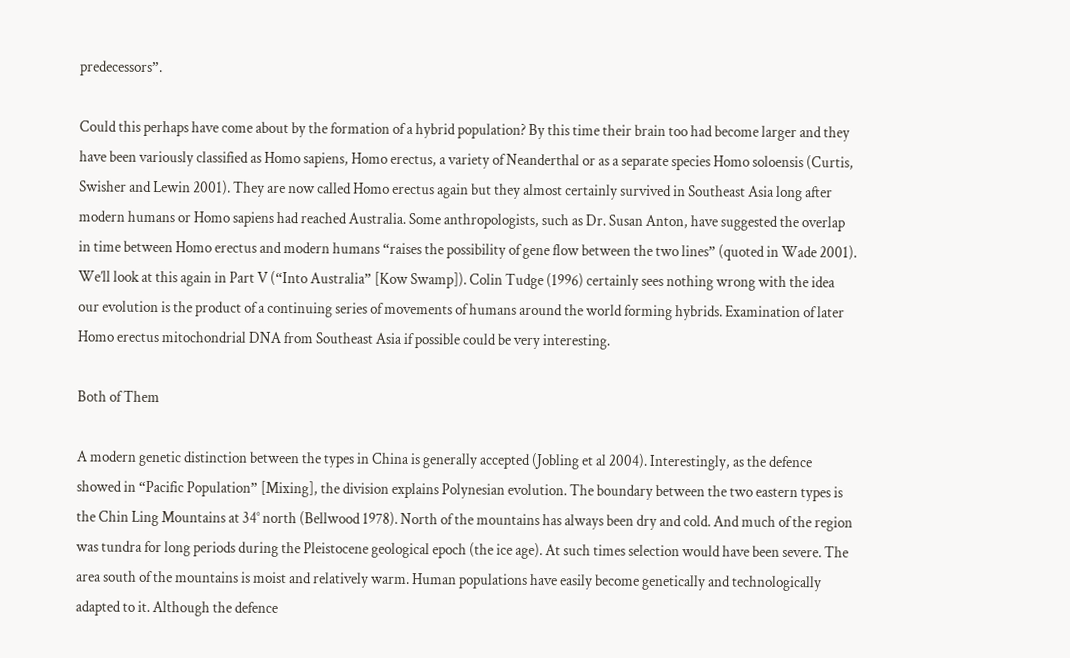predecessors”.

Could this perhaps have come about by the formation of a hybrid population? By this time their brain too had become larger and they have been variously classified as Homo sapiens, Homo erectus, a variety of Neanderthal or as a separate species Homo soloensis (Curtis, Swisher and Lewin 2001). They are now called Homo erectus again but they almost certainly survived in Southeast Asia long after modern humans or Homo sapiens had reached Australia. Some anthropologists, such as Dr. Susan Anton, have suggested the overlap in time between Homo erectus and modern humans “raises the possibility of gene flow between the two lines” (quoted in Wade 2001). We’ll look at this again in Part V (“Into Australia” [Kow Swamp]). Colin Tudge (1996) certainly sees nothing wrong with the idea our evolution is the product of a continuing series of movements of humans around the world forming hybrids. Examination of later Homo erectus mitochondrial DNA from Southeast Asia if possible could be very interesting.

Both of Them

A modern genetic distinction between the types in China is generally accepted (Jobling et al 2004). Interestingly, as the defence showed in “Pacific Population” [Mixing], the division explains Polynesian evolution. The boundary between the two eastern types is the Chin Ling Mountains at 34° north (Bellwood 1978). North of the mountains has always been dry and cold. And much of the region was tundra for long periods during the Pleistocene geological epoch (the ice age). At such times selection would have been severe. The area south of the mountains is moist and relatively warm. Human populations have easily become genetically and technologically adapted to it. Although the defence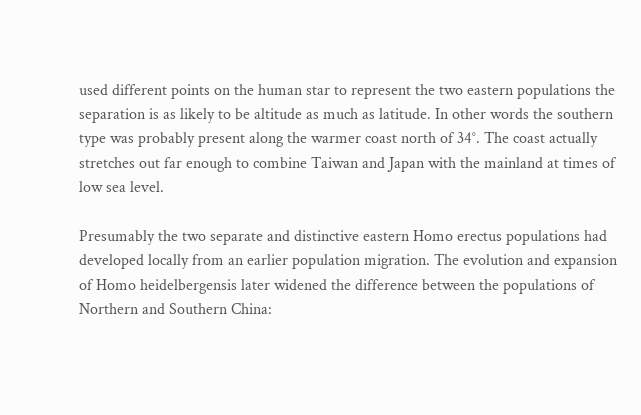used different points on the human star to represent the two eastern populations the separation is as likely to be altitude as much as latitude. In other words the southern type was probably present along the warmer coast north of 34°. The coast actually stretches out far enough to combine Taiwan and Japan with the mainland at times of low sea level.

Presumably the two separate and distinctive eastern Homo erectus populations had developed locally from an earlier population migration. The evolution and expansion of Homo heidelbergensis later widened the difference between the populations of Northern and Southern China: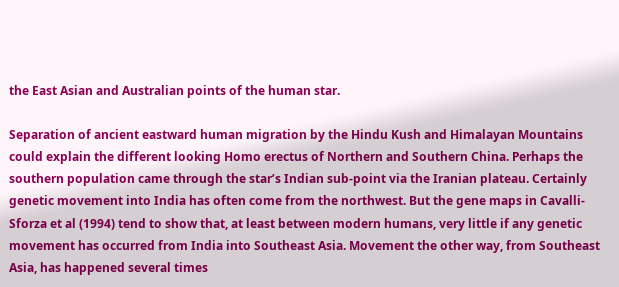the East Asian and Australian points of the human star.

Separation of ancient eastward human migration by the Hindu Kush and Himalayan Mountains could explain the different looking Homo erectus of Northern and Southern China. Perhaps the southern population came through the star’s Indian sub-point via the Iranian plateau. Certainly genetic movement into India has often come from the northwest. But the gene maps in Cavalli-Sforza et al (1994) tend to show that, at least between modern humans, very little if any genetic movement has occurred from India into Southeast Asia. Movement the other way, from Southeast Asia, has happened several times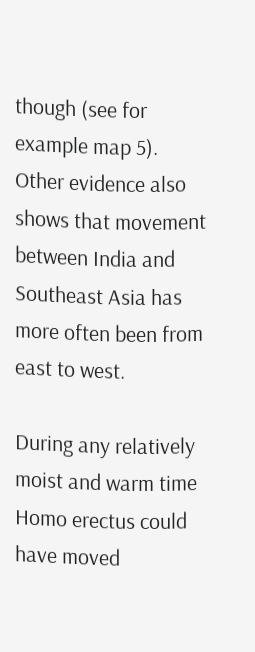though (see for example map 5). Other evidence also shows that movement between India and Southeast Asia has more often been from east to west.

During any relatively moist and warm time Homo erectus could have moved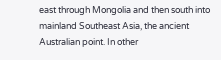east through Mongolia and then south into mainland Southeast Asia, the ancient Australian point. In other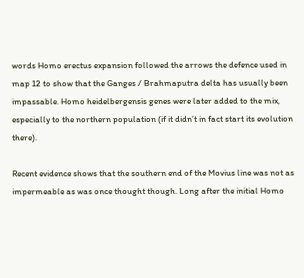words Homo erectus expansion followed the arrows the defence used in map 12 to show that the Ganges / Brahmaputra delta has usually been impassable. Homo heidelbergensis genes were later added to the mix, especially to the northern population (if it didn’t in fact start its evolution there).

Recent evidence shows that the southern end of the Movius line was not as impermeable as was once thought though. Long after the initial Homo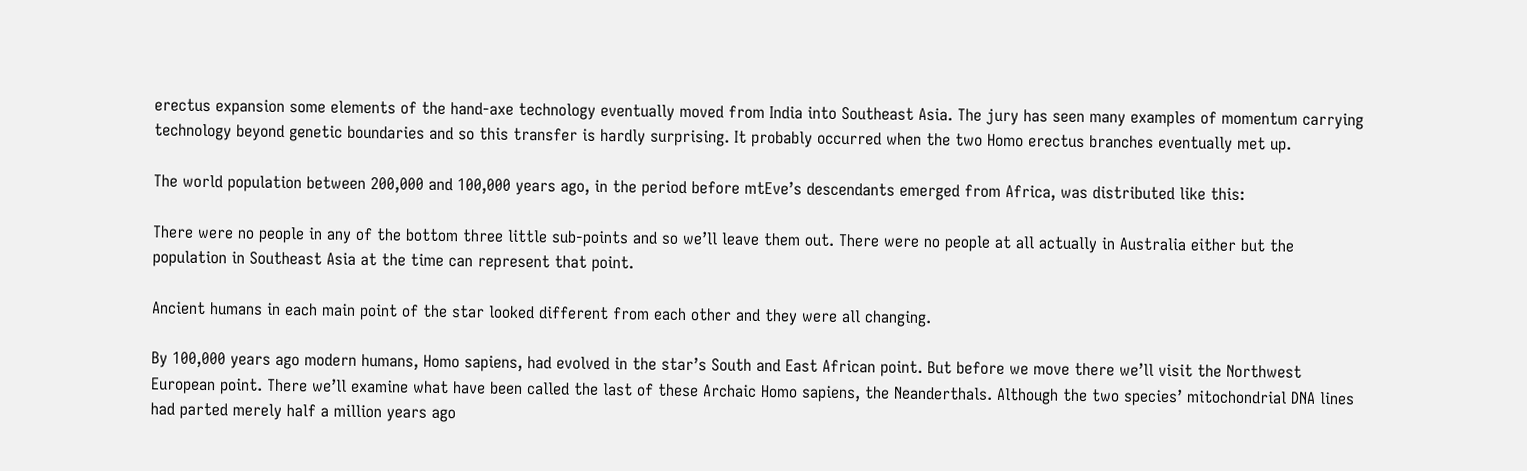erectus expansion some elements of the hand-axe technology eventually moved from India into Southeast Asia. The jury has seen many examples of momentum carrying technology beyond genetic boundaries and so this transfer is hardly surprising. It probably occurred when the two Homo erectus branches eventually met up.

The world population between 200,000 and 100,000 years ago, in the period before mtEve’s descendants emerged from Africa, was distributed like this:

There were no people in any of the bottom three little sub-points and so we’ll leave them out. There were no people at all actually in Australia either but the population in Southeast Asia at the time can represent that point.

Ancient humans in each main point of the star looked different from each other and they were all changing.

By 100,000 years ago modern humans, Homo sapiens, had evolved in the star’s South and East African point. But before we move there we’ll visit the Northwest European point. There we’ll examine what have been called the last of these Archaic Homo sapiens, the Neanderthals. Although the two species’ mitochondrial DNA lines had parted merely half a million years ago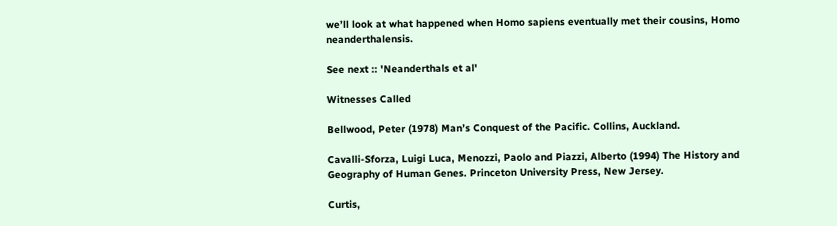we’ll look at what happened when Homo sapiens eventually met their cousins, Homo neanderthalensis.

See next :: 'Neanderthals et al'

Witnesses Called

Bellwood, Peter (1978) Man’s Conquest of the Pacific. Collins, Auckland.

Cavalli-Sforza, Luigi Luca, Menozzi, Paolo and Piazzi, Alberto (1994) The History and Geography of Human Genes. Princeton University Press, New Jersey.

Curtis,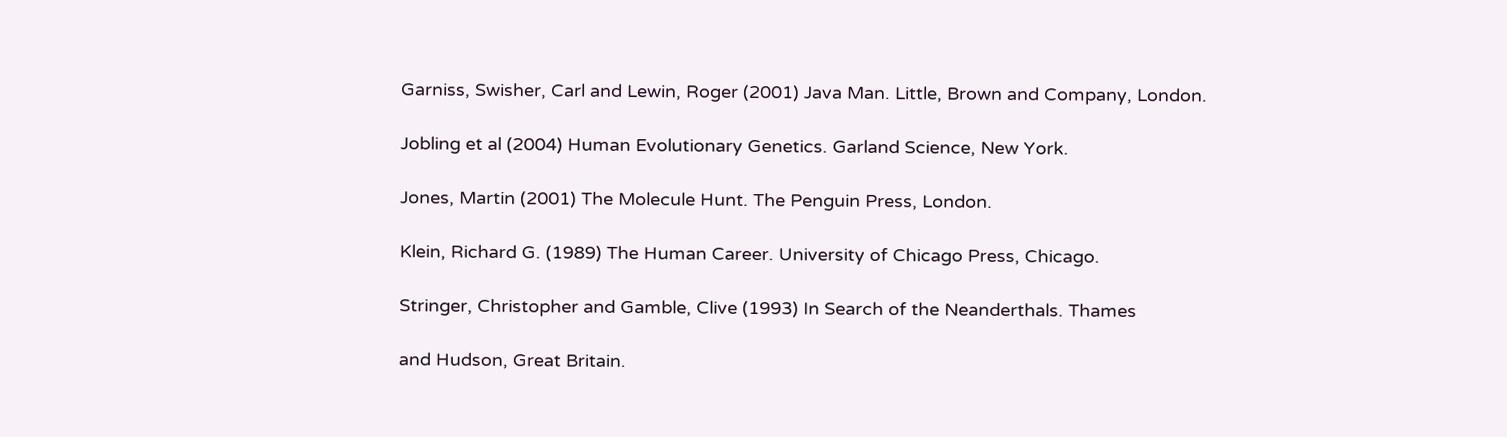Garniss, Swisher, Carl and Lewin, Roger (2001) Java Man. Little, Brown and Company, London.

Jobling et al (2004) Human Evolutionary Genetics. Garland Science, New York.

Jones, Martin (2001) The Molecule Hunt. The Penguin Press, London.

Klein, Richard G. (1989) The Human Career. University of Chicago Press, Chicago.

Stringer, Christopher and Gamble, Clive (1993) In Search of the Neanderthals. Thames

and Hudson, Great Britain.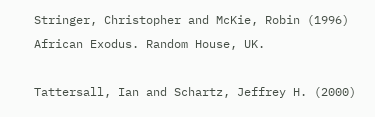Stringer, Christopher and McKie, Robin (1996) African Exodus. Random House, UK.

Tattersall, Ian and Schartz, Jeffrey H. (2000)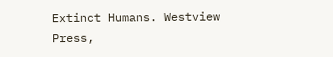Extinct Humans. Westview Press,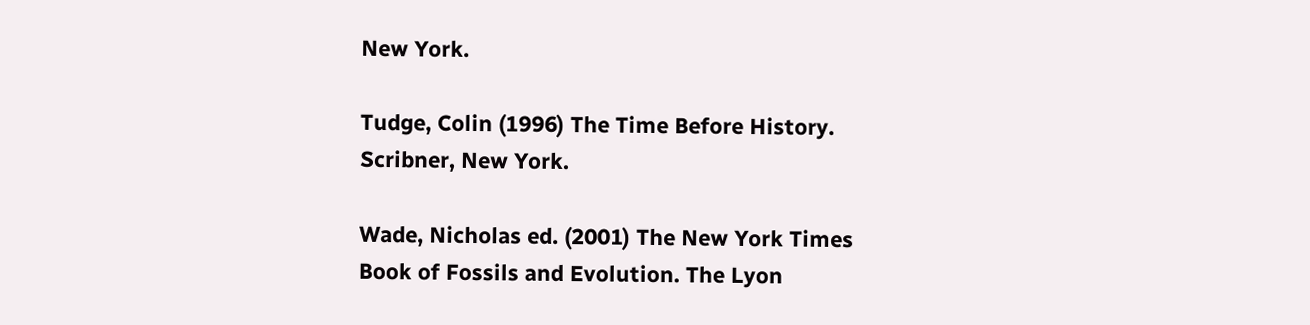New York.

Tudge, Colin (1996) The Time Before History. Scribner, New York.

Wade, Nicholas ed. (2001) The New York Times Book of Fossils and Evolution. The Lyon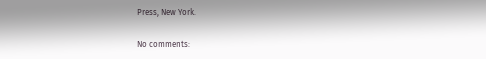Press, New York.

No comments: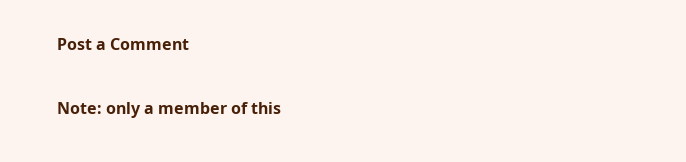Post a Comment

Note: only a member of this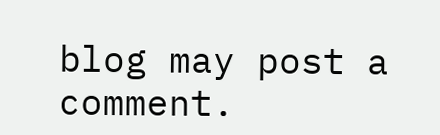blog may post a comment.